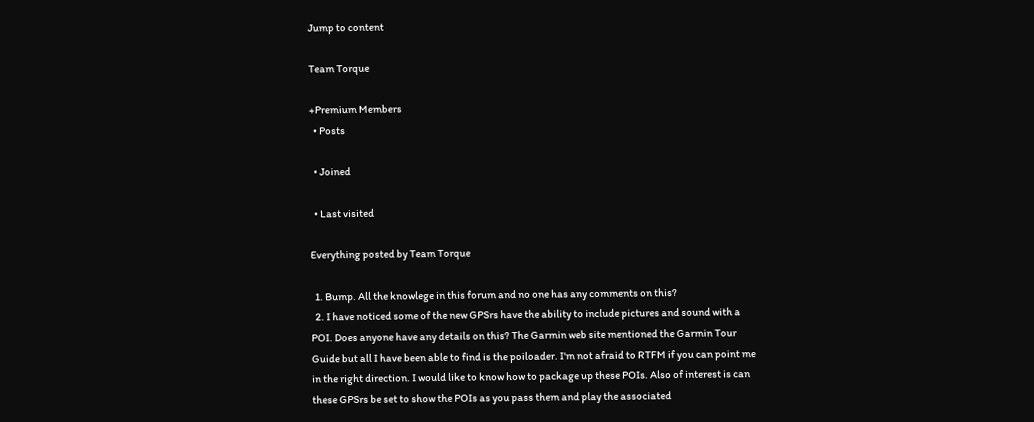Jump to content

Team Torque

+Premium Members
  • Posts

  • Joined

  • Last visited

Everything posted by Team Torque

  1. Bump. All the knowlege in this forum and no one has any comments on this?
  2. I have noticed some of the new GPSrs have the ability to include pictures and sound with a POI. Does anyone have any details on this? The Garmin web site mentioned the Garmin Tour Guide but all I have been able to find is the poiloader. I'm not afraid to RTFM if you can point me in the right direction. I would like to know how to package up these POIs. Also of interest is can these GPSrs be set to show the POIs as you pass them and play the associated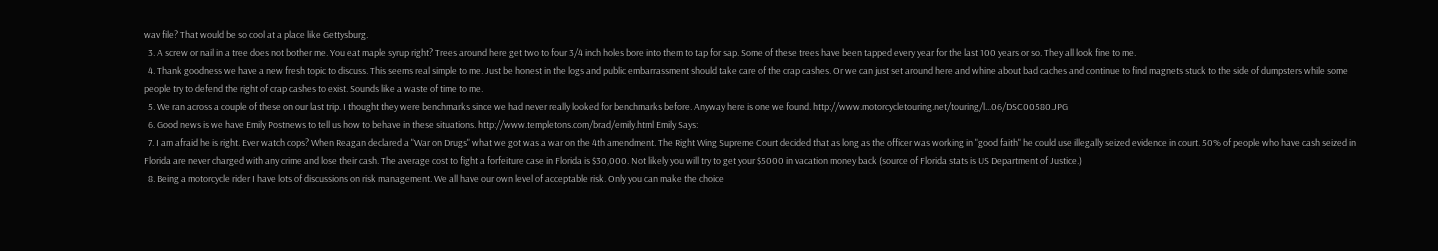wav file? That would be so cool at a place like Gettysburg.
  3. A screw or nail in a tree does not bother me. You eat maple syrup right? Trees around here get two to four 3/4 inch holes bore into them to tap for sap. Some of these trees have been tapped every year for the last 100 years or so. They all look fine to me.
  4. Thank goodness we have a new fresh topic to discuss. This seems real simple to me. Just be honest in the logs and public embarrassment should take care of the crap cashes. Or we can just set around here and whine about bad caches and continue to find magnets stuck to the side of dumpsters while some people try to defend the right of crap cashes to exist. Sounds like a waste of time to me.
  5. We ran across a couple of these on our last trip. I thought they were benchmarks since we had never really looked for benchmarks before. Anyway here is one we found. http://www.motorcycletouring.net/touring/l...06/DSC00580.JPG
  6. Good news is we have Emily Postnews to tell us how to behave in these situations. http://www.templetons.com/brad/emily.html Emily Says:
  7. I am afraid he is right. Ever watch cops? When Reagan declared a "War on Drugs" what we got was a war on the 4th amendment. The Right Wing Supreme Court decided that as long as the officer was working in "good faith" he could use illegally seized evidence in court. 50% of people who have cash seized in Florida are never charged with any crime and lose their cash. The average cost to fight a forfeiture case in Florida is $30,000. Not likely you will try to get your $5000 in vacation money back (source of Florida stats is US Department of Justice.)
  8. Being a motorcycle rider I have lots of discussions on risk management. We all have our own level of acceptable risk. Only you can make the choice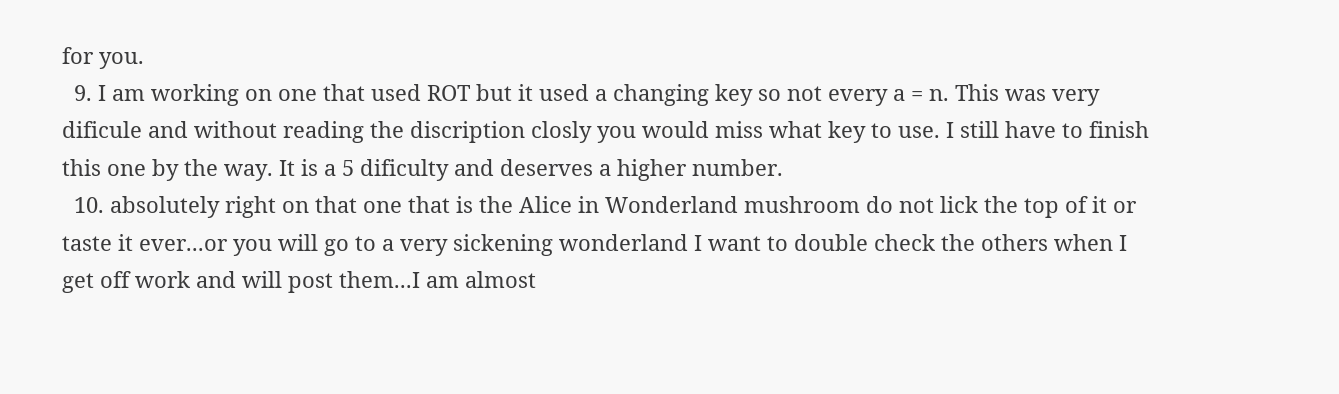for you.
  9. I am working on one that used ROT but it used a changing key so not every a = n. This was very dificule and without reading the discription closly you would miss what key to use. I still have to finish this one by the way. It is a 5 dificulty and deserves a higher number.
  10. absolutely right on that one that is the Alice in Wonderland mushroom do not lick the top of it or taste it ever...or you will go to a very sickening wonderland I want to double check the others when I get off work and will post them...I am almost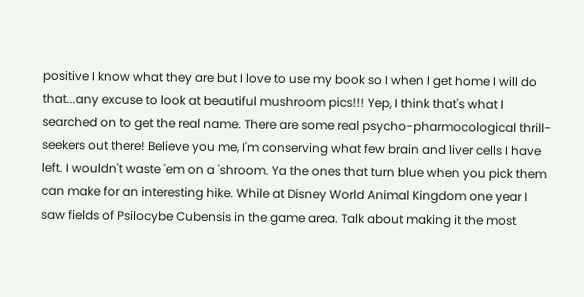positive I know what they are but I love to use my book so I when I get home I will do that...any excuse to look at beautiful mushroom pics!!! Yep, I think that's what I searched on to get the real name. There are some real psycho-pharmocological thrill-seekers out there! Believe you me, I'm conserving what few brain and liver cells I have left. I wouldn't waste 'em on a 'shroom. Ya the ones that turn blue when you pick them can make for an interesting hike. While at Disney World Animal Kingdom one year I saw fields of Psilocybe Cubensis in the game area. Talk about making it the most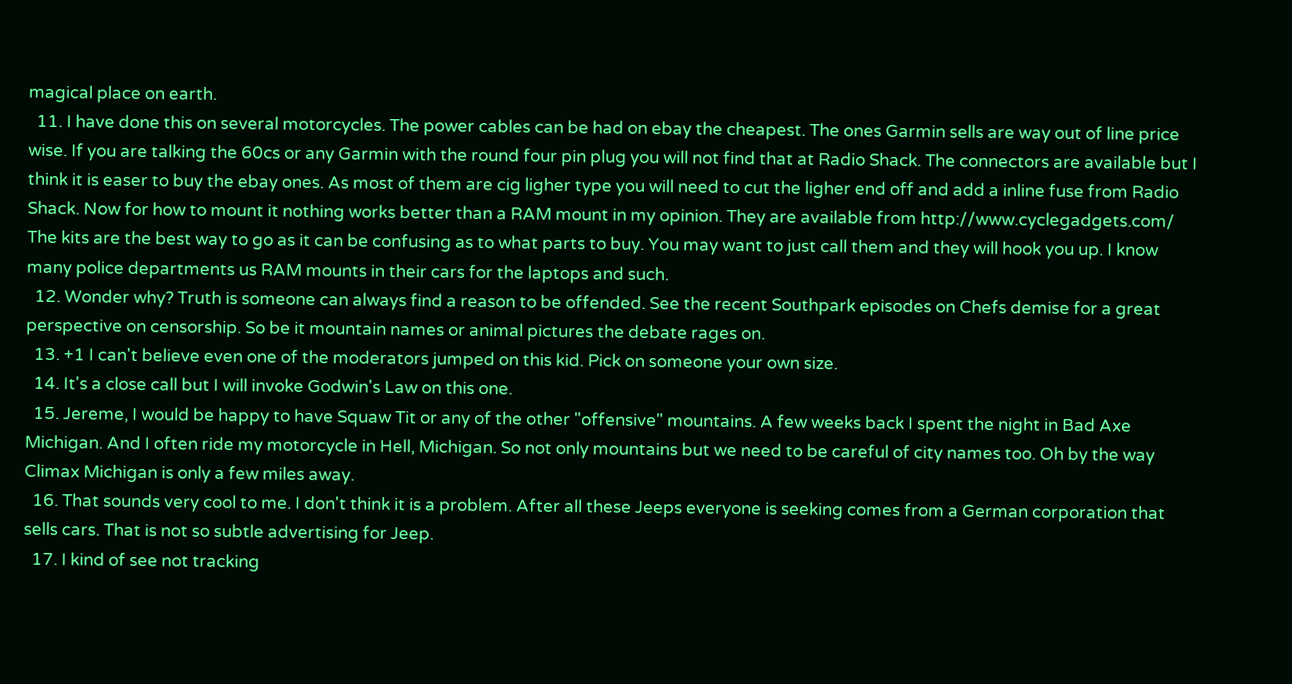magical place on earth.
  11. I have done this on several motorcycles. The power cables can be had on ebay the cheapest. The ones Garmin sells are way out of line price wise. If you are talking the 60cs or any Garmin with the round four pin plug you will not find that at Radio Shack. The connectors are available but I think it is easer to buy the ebay ones. As most of them are cig ligher type you will need to cut the ligher end off and add a inline fuse from Radio Shack. Now for how to mount it nothing works better than a RAM mount in my opinion. They are available from http://www.cyclegadgets.com/ The kits are the best way to go as it can be confusing as to what parts to buy. You may want to just call them and they will hook you up. I know many police departments us RAM mounts in their cars for the laptops and such.
  12. Wonder why? Truth is someone can always find a reason to be offended. See the recent Southpark episodes on Chefs demise for a great perspective on censorship. So be it mountain names or animal pictures the debate rages on.
  13. +1 I can't believe even one of the moderators jumped on this kid. Pick on someone your own size.
  14. It's a close call but I will invoke Godwin's Law on this one.
  15. Jereme, I would be happy to have Squaw Tit or any of the other "offensive" mountains. A few weeks back I spent the night in Bad Axe Michigan. And I often ride my motorcycle in Hell, Michigan. So not only mountains but we need to be careful of city names too. Oh by the way Climax Michigan is only a few miles away.
  16. That sounds very cool to me. I don't think it is a problem. After all these Jeeps everyone is seeking comes from a German corporation that sells cars. That is not so subtle advertising for Jeep.
  17. I kind of see not tracking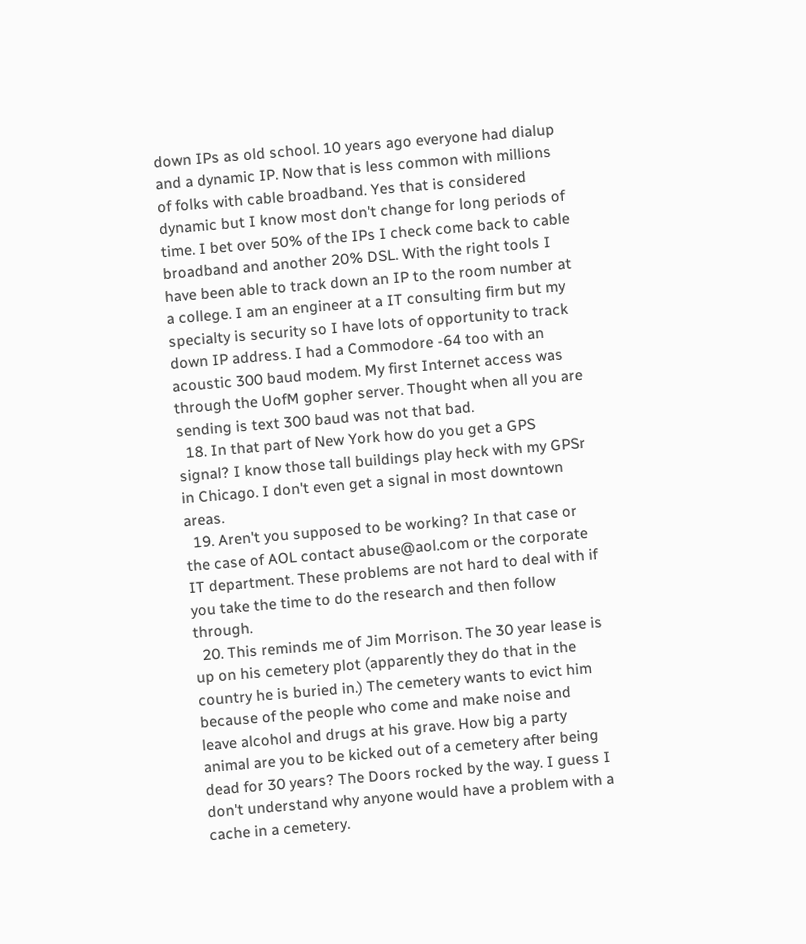down IPs as old school. 10 years ago everyone had dialup and a dynamic IP. Now that is less common with millions of folks with cable broadband. Yes that is considered dynamic but I know most don't change for long periods of time. I bet over 50% of the IPs I check come back to cable broadband and another 20% DSL. With the right tools I have been able to track down an IP to the room number at a college. I am an engineer at a IT consulting firm but my specialty is security so I have lots of opportunity to track down IP address. I had a Commodore -64 too with an acoustic 300 baud modem. My first Internet access was through the UofM gopher server. Thought when all you are sending is text 300 baud was not that bad.
  18. In that part of New York how do you get a GPS signal? I know those tall buildings play heck with my GPSr in Chicago. I don't even get a signal in most downtown areas.
  19. Aren't you supposed to be working? In that case or the case of AOL contact abuse@aol.com or the corporate IT department. These problems are not hard to deal with if you take the time to do the research and then follow through.
  20. This reminds me of Jim Morrison. The 30 year lease is up on his cemetery plot (apparently they do that in the country he is buried in.) The cemetery wants to evict him because of the people who come and make noise and leave alcohol and drugs at his grave. How big a party animal are you to be kicked out of a cemetery after being dead for 30 years? The Doors rocked by the way. I guess I don't understand why anyone would have a problem with a cache in a cemetery.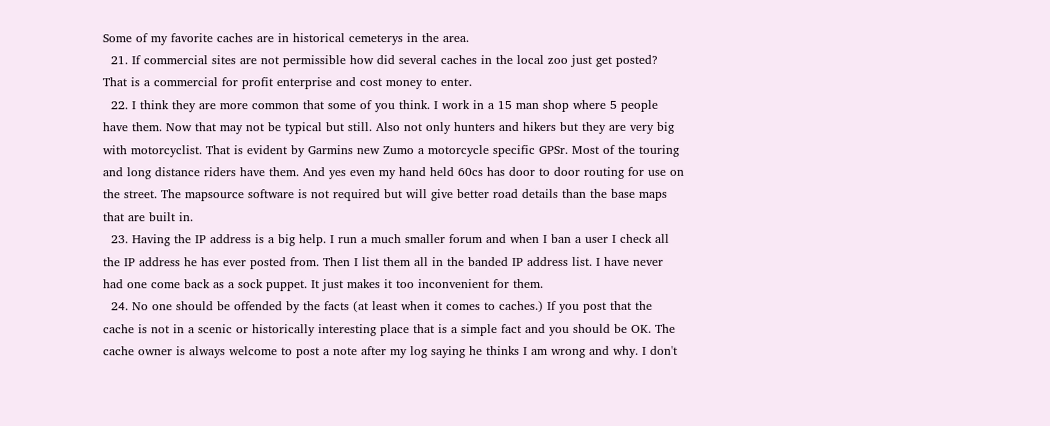Some of my favorite caches are in historical cemeterys in the area.
  21. If commercial sites are not permissible how did several caches in the local zoo just get posted? That is a commercial for profit enterprise and cost money to enter.
  22. I think they are more common that some of you think. I work in a 15 man shop where 5 people have them. Now that may not be typical but still. Also not only hunters and hikers but they are very big with motorcyclist. That is evident by Garmins new Zumo a motorcycle specific GPSr. Most of the touring and long distance riders have them. And yes even my hand held 60cs has door to door routing for use on the street. The mapsource software is not required but will give better road details than the base maps that are built in.
  23. Having the IP address is a big help. I run a much smaller forum and when I ban a user I check all the IP address he has ever posted from. Then I list them all in the banded IP address list. I have never had one come back as a sock puppet. It just makes it too inconvenient for them.
  24. No one should be offended by the facts (at least when it comes to caches.) If you post that the cache is not in a scenic or historically interesting place that is a simple fact and you should be OK. The cache owner is always welcome to post a note after my log saying he thinks I am wrong and why. I don't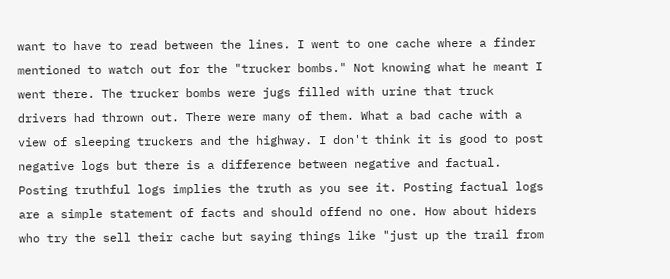want to have to read between the lines. I went to one cache where a finder mentioned to watch out for the "trucker bombs." Not knowing what he meant I went there. The trucker bombs were jugs filled with urine that truck drivers had thrown out. There were many of them. What a bad cache with a view of sleeping truckers and the highway. I don't think it is good to post negative logs but there is a difference between negative and factual. Posting truthful logs implies the truth as you see it. Posting factual logs are a simple statement of facts and should offend no one. How about hiders who try the sell their cache but saying things like "just up the trail from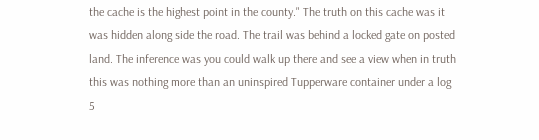the cache is the highest point in the county." The truth on this cache was it was hidden along side the road. The trail was behind a locked gate on posted land. The inference was you could walk up there and see a view when in truth this was nothing more than an uninspired Tupperware container under a log 5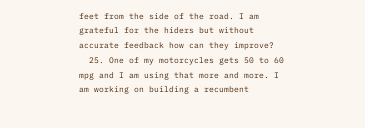feet from the side of the road. I am grateful for the hiders but without accurate feedback how can they improve?
  25. One of my motorcycles gets 50 to 60 mpg and I am using that more and more. I am working on building a recumbent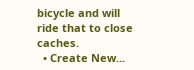bicycle and will ride that to close caches.
  • Create New...